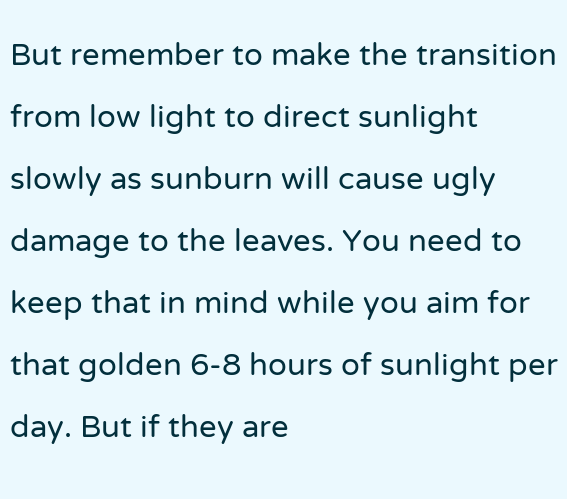But remember to make the transition from low light to direct sunlight slowly as sunburn will cause ugly damage to the leaves. You need to keep that in mind while you aim for that golden 6-8 hours of sunlight per day. But if they are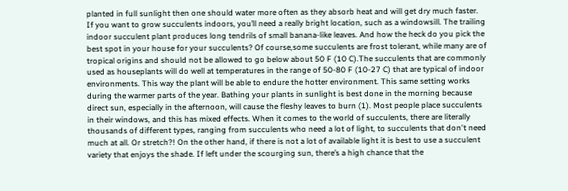planted in full sunlight then one should water more often as they absorb heat and will get dry much faster. If you want to grow succulents indoors, you’ll need a really bright location, such as a windowsill. The trailing indoor succulent plant produces long tendrils of small banana-like leaves. And how the heck do you pick the best spot in your house for your succulents? Of course,some succulents are frost tolerant, while many are of tropical origins and should not be allowed to go below about 50 F (10 C).The succulents that are commonly used as houseplants will do well at temperatures in the range of 50-80 F (10-27 C) that are typical of indoor environments. This way the plant will be able to endure the hotter environment. This same setting works during the warmer parts of the year. Bathing your plants in sunlight is best done in the morning because direct sun, especially in the afternoon, will cause the fleshy leaves to burn (1). Most people place succulents in their windows, and this has mixed effects. When it comes to the world of succulents, there are literally thousands of different types, ranging from succulents who need a lot of light, to succulents that don't need much at all. Or stretch?! On the other hand, if there is not a lot of available light it is best to use a succulent variety that enjoys the shade. If left under the scourging sun, there’s a high chance that the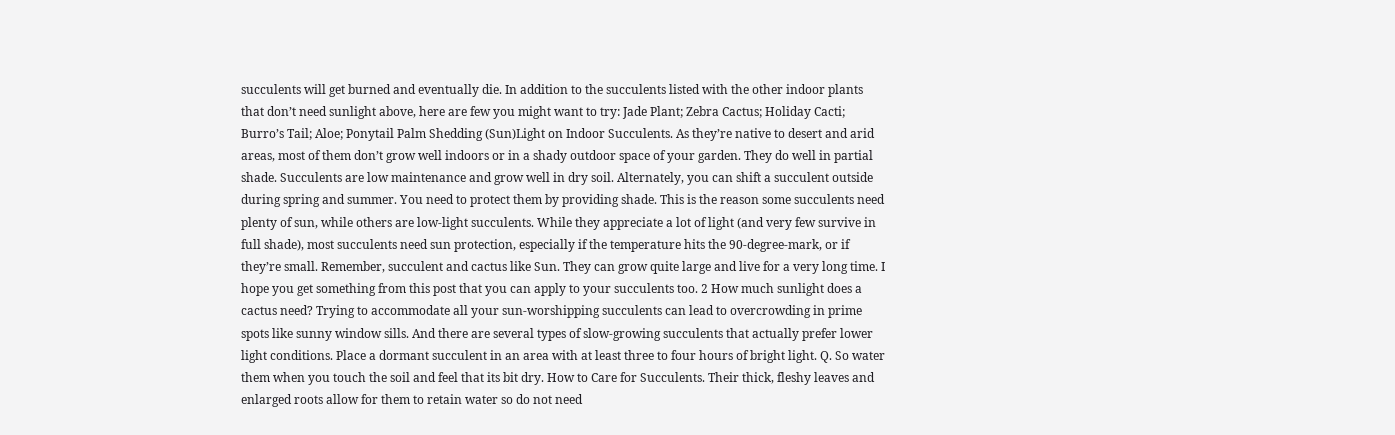succulents will get burned and eventually die. In addition to the succulents listed with the other indoor plants that don’t need sunlight above, here are few you might want to try: Jade Plant; Zebra Cactus; Holiday Cacti; Burro’s Tail; Aloe; Ponytail Palm Shedding (Sun)Light on Indoor Succulents. As they’re native to desert and arid areas, most of them don’t grow well indoors or in a shady outdoor space of your garden. They do well in partial shade. Succulents are low maintenance and grow well in dry soil. Alternately, you can shift a succulent outside during spring and summer. You need to protect them by providing shade. This is the reason some succulents need plenty of sun, while others are low-light succulents. While they appreciate a lot of light (and very few survive in full shade), most succulents need sun protection, especially if the temperature hits the 90-degree-mark, or if they’re small. Remember, succulent and cactus like Sun. They can grow quite large and live for a very long time. I hope you get something from this post that you can apply to your succulents too. 2 How much sunlight does a cactus need? Trying to accommodate all your sun-worshipping succulents can lead to overcrowding in prime spots like sunny window sills. And there are several types of slow-growing succulents that actually prefer lower light conditions. Place a dormant succulent in an area with at least three to four hours of bright light. Q. So water them when you touch the soil and feel that its bit dry. How to Care for Succulents. Their thick, fleshy leaves and enlarged roots allow for them to retain water so do not need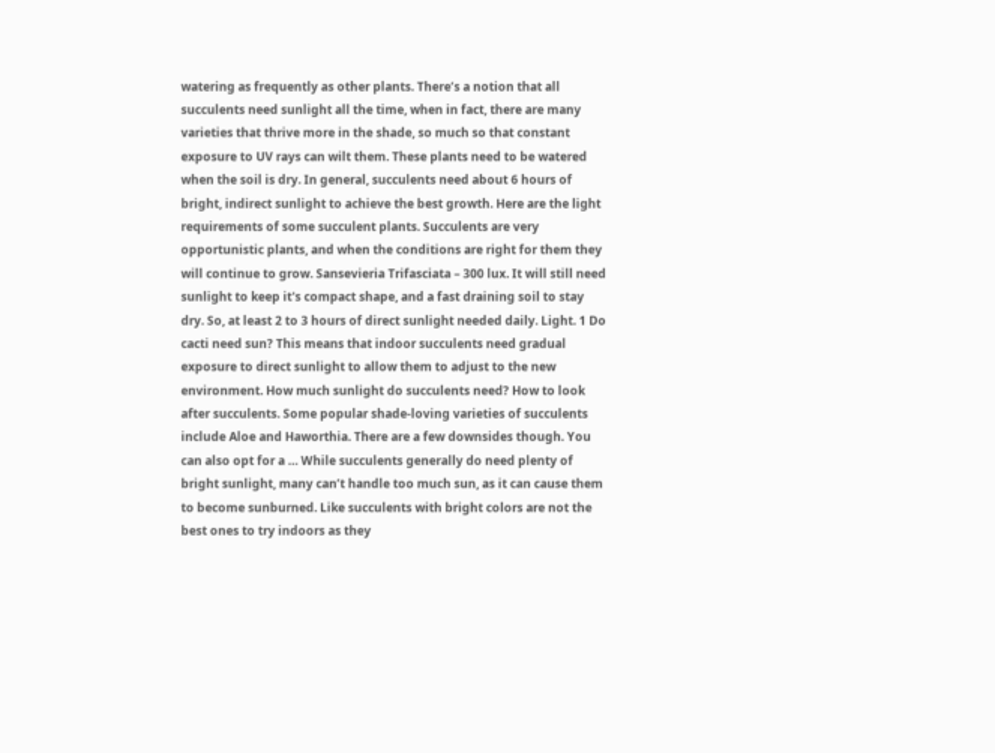watering as frequently as other plants. There’s a notion that all succulents need sunlight all the time, when in fact, there are many varieties that thrive more in the shade, so much so that constant exposure to UV rays can wilt them. These plants need to be watered when the soil is dry. In general, succulents need about 6 hours of bright, indirect sunlight to achieve the best growth. Here are the light requirements of some succulent plants. Succulents are very opportunistic plants, and when the conditions are right for them they will continue to grow. Sansevieria Trifasciata – 300 lux. It will still need sunlight to keep it's compact shape, and a fast draining soil to stay dry. So, at least 2 to 3 hours of direct sunlight needed daily. Light. 1 Do cacti need sun? This means that indoor succulents need gradual exposure to direct sunlight to allow them to adjust to the new environment. How much sunlight do succulents need? How to look after succulents. Some popular shade-loving varieties of succulents include Aloe and Haworthia. There are a few downsides though. You can also opt for a … While succulents generally do need plenty of bright sunlight, many can’t handle too much sun, as it can cause them to become sunburned. Like succulents with bright colors are not the best ones to try indoors as they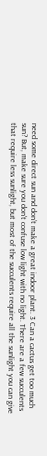need some direct sun and don’t make a great indoor plant. 3 Can a cactus get too much sun? But, make sure you don't confuse low light with no light. There are a few succulents that require less sunlight, but most of the succulents require all the sunlight you can give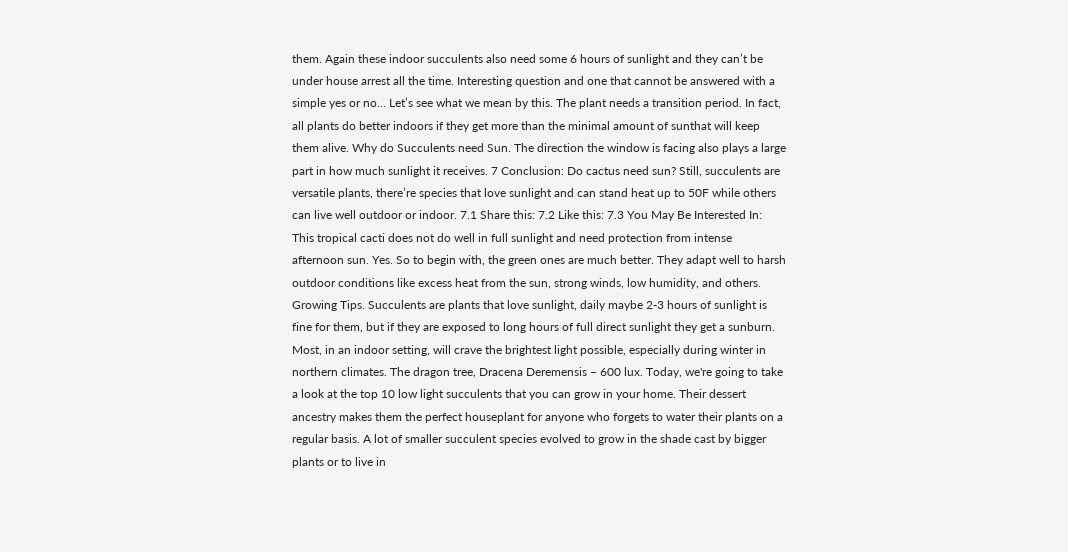them. Again these indoor succulents also need some 6 hours of sunlight and they can’t be under house arrest all the time. Interesting question and one that cannot be answered with a simple yes or no… Let’s see what we mean by this. The plant needs a transition period. In fact, all plants do better indoors if they get more than the minimal amount of sunthat will keep them alive. Why do Succulents need Sun. The direction the window is facing also plays a large part in how much sunlight it receives. 7 Conclusion: Do cactus need sun? Still, succulents are versatile plants, there’re species that love sunlight and can stand heat up to 50F while others can live well outdoor or indoor. 7.1 Share this: 7.2 Like this: 7.3 You May Be Interested In: This tropical cacti does not do well in full sunlight and need protection from intense afternoon sun. Yes. So to begin with, the green ones are much better. They adapt well to harsh outdoor conditions like excess heat from the sun, strong winds, low humidity, and others. Growing Tips. Succulents are plants that love sunlight, daily maybe 2-3 hours of sunlight is fine for them, but if they are exposed to long hours of full direct sunlight they get a sunburn. Most, in an indoor setting, will crave the brightest light possible, especially during winter in northern climates. The dragon tree, Dracena Deremensis – 600 lux. Today, we're going to take a look at the top 10 low light succulents that you can grow in your home. Their dessert ancestry makes them the perfect houseplant for anyone who forgets to water their plants on a regular basis. A lot of smaller succulent species evolved to grow in the shade cast by bigger plants or to live in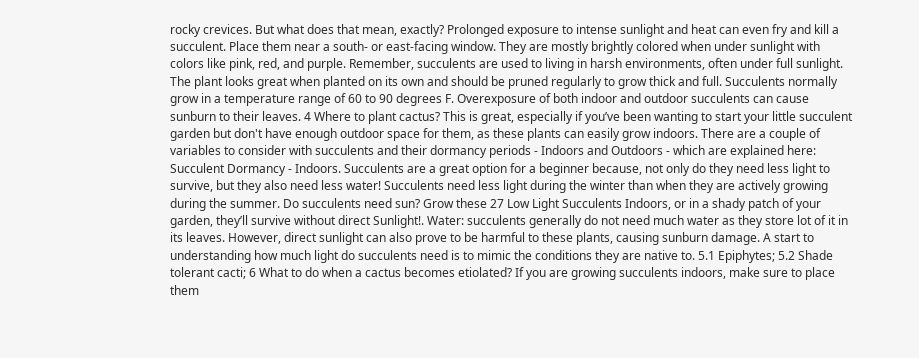rocky crevices. But what does that mean, exactly? Prolonged exposure to intense sunlight and heat can even fry and kill a succulent. Place them near a south- or east-facing window. They are mostly brightly colored when under sunlight with colors like pink, red, and purple. Remember, succulents are used to living in harsh environments, often under full sunlight. The plant looks great when planted on its own and should be pruned regularly to grow thick and full. Succulents normally grow in a temperature range of 60 to 90 degrees F. Overexposure of both indoor and outdoor succulents can cause sunburn to their leaves. 4 Where to plant cactus? This is great, especially if you’ve been wanting to start your little succulent garden but don't have enough outdoor space for them, as these plants can easily grow indoors. There are a couple of variables to consider with succulents and their dormancy periods - Indoors and Outdoors - which are explained here: Succulent Dormancy - Indoors. Succulents are a great option for a beginner because, not only do they need less light to survive, but they also need less water! Succulents need less light during the winter than when they are actively growing during the summer. Do succulents need sun? Grow these 27 Low Light Succulents Indoors, or in a shady patch of your garden, they’ll survive without direct Sunlight!. Water: succulents generally do not need much water as they store lot of it in its leaves. However, direct sunlight can also prove to be harmful to these plants, causing sunburn damage. A start to understanding how much light do succulents need is to mimic the conditions they are native to. 5.1 Epiphytes; 5.2 Shade tolerant cacti; 6 What to do when a cactus becomes etiolated? If you are growing succulents indoors, make sure to place them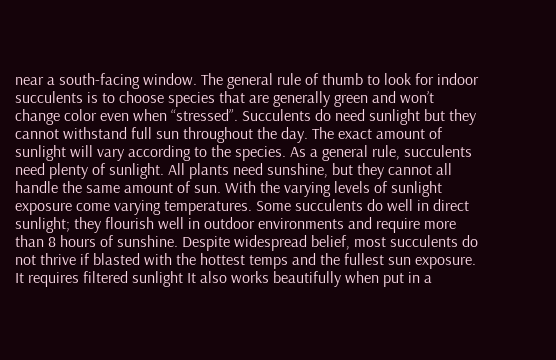near a south-facing window. The general rule of thumb to look for indoor succulents is to choose species that are generally green and won’t change color even when “stressed”. Succulents do need sunlight but they cannot withstand full sun throughout the day. The exact amount of sunlight will vary according to the species. As a general rule, succulents need plenty of sunlight. All plants need sunshine, but they cannot all handle the same amount of sun. With the varying levels of sunlight exposure come varying temperatures. Some succulents do well in direct sunlight; they flourish well in outdoor environments and require more than 8 hours of sunshine. Despite widespread belief, most succulents do not thrive if blasted with the hottest temps and the fullest sun exposure. It requires filtered sunlight It also works beautifully when put in a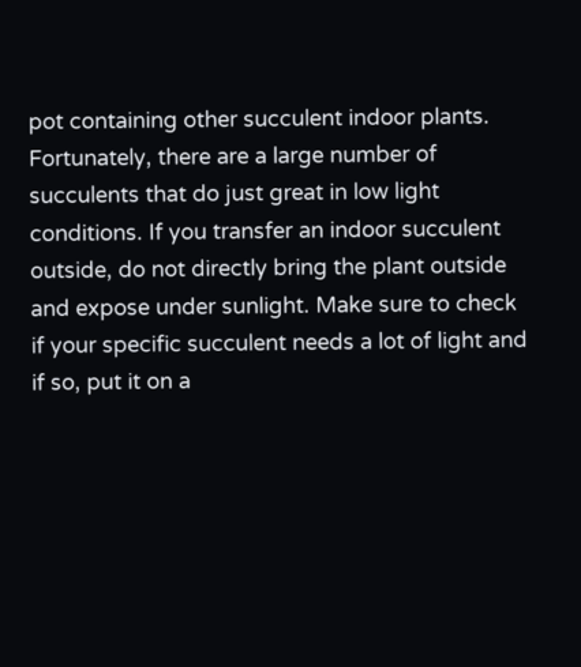pot containing other succulent indoor plants. Fortunately, there are a large number of succulents that do just great in low light conditions. If you transfer an indoor succulent outside, do not directly bring the plant outside and expose under sunlight. Make sure to check if your specific succulent needs a lot of light and if so, put it on a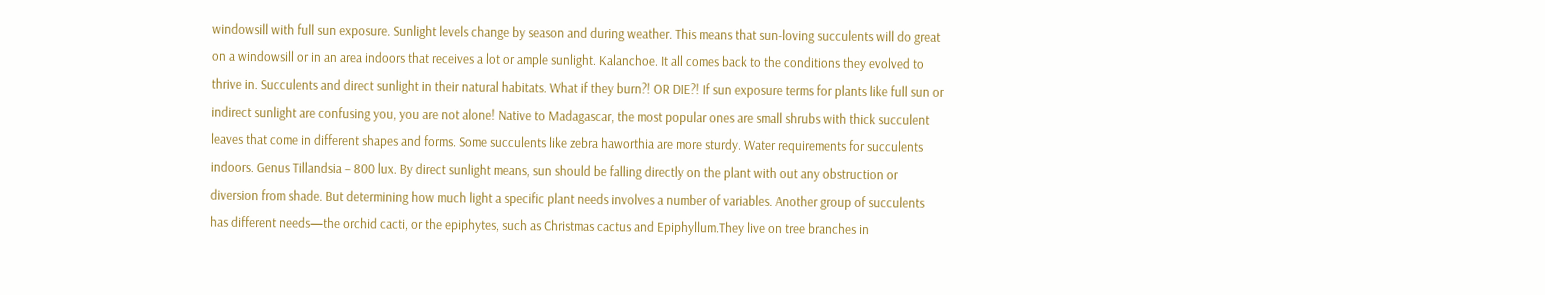windowsill with full sun exposure. Sunlight levels change by season and during weather. This means that sun-loving succulents will do great on a windowsill or in an area indoors that receives a lot or ample sunlight. Kalanchoe. It all comes back to the conditions they evolved to thrive in. Succulents and direct sunlight in their natural habitats. What if they burn?! OR DIE?! If sun exposure terms for plants like full sun or indirect sunlight are confusing you, you are not alone! Native to Madagascar, the most popular ones are small shrubs with thick succulent leaves that come in different shapes and forms. Some succulents like zebra haworthia are more sturdy. Water requirements for succulents indoors. Genus Tillandsia – 800 lux. By direct sunlight means, sun should be falling directly on the plant with out any obstruction or diversion from shade. But determining how much light a specific plant needs involves a number of variables. Another group of succulents has different needs—the orchid cacti, or the epiphytes, such as Christmas cactus and Epiphyllum.They live on tree branches in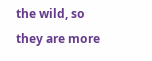the wild, so they are more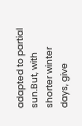adapted to partial sun.But, with shorter winter days, give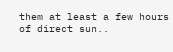them at least a few hours of direct sun..